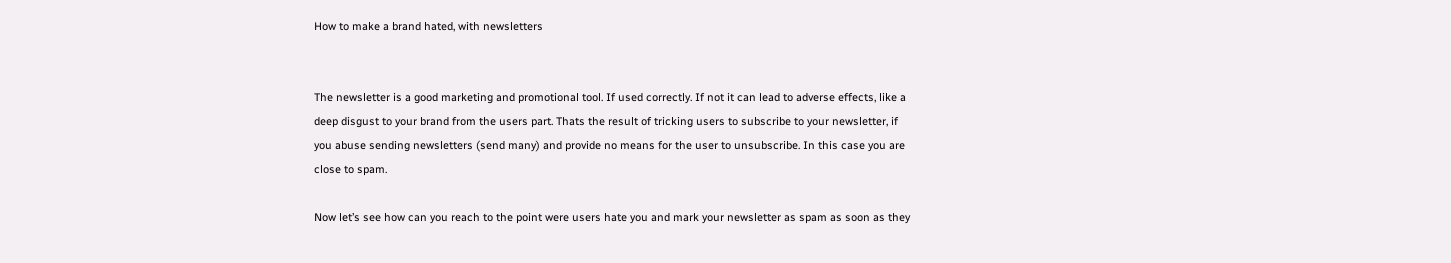How to make a brand hated, with newsletters


The newsletter is a good marketing and promotional tool. If used correctly. If not it can lead to adverse effects, like a deep disgust to your brand from the users part. Thats the result of tricking users to subscribe to your newsletter, if you abuse sending newsletters (send many) and provide no means for the user to unsubscribe. In this case you are close to spam.

Now let’s see how can you reach to the point were users hate you and mark your newsletter as spam as soon as they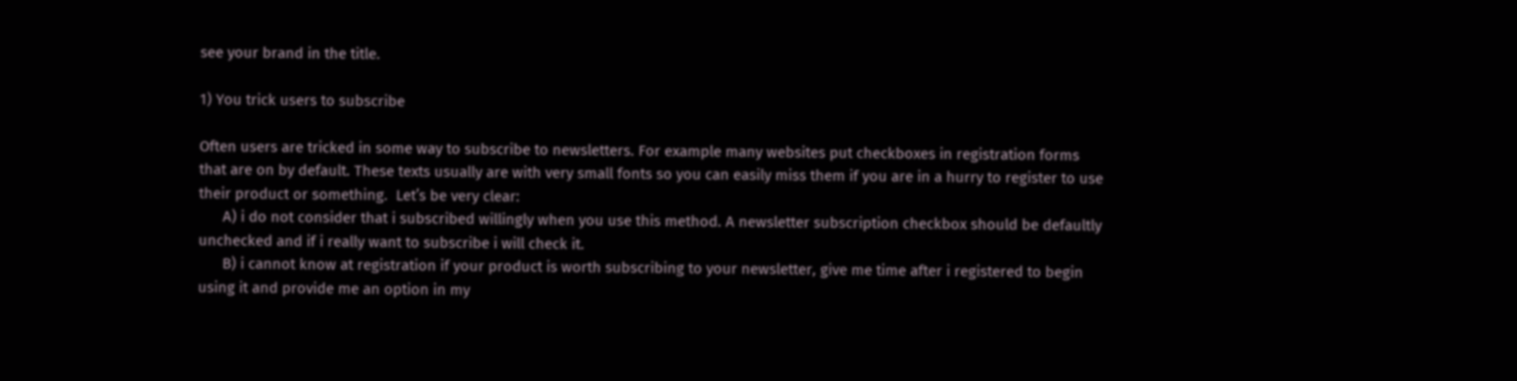see your brand in the title.

1) You trick users to subscribe

Often users are tricked in some way to subscribe to newsletters. For example many websites put checkboxes in registration forms that are on by default. These texts usually are with very small fonts so you can easily miss them if you are in a hurry to register to use their product or something.  Let’s be very clear:
      A) i do not consider that i subscribed willingly when you use this method. A newsletter subscription checkbox should be defaultly unchecked and if i really want to subscribe i will check it.
      B) i cannot know at registration if your product is worth subscribing to your newsletter, give me time after i registered to begin using it and provide me an option in my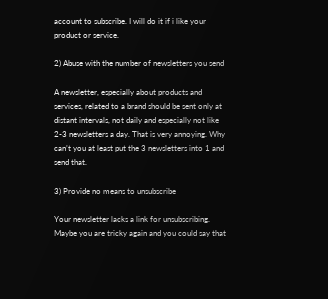account to subscribe. I will do it if i like your product or service.

2) Abuse with the number of newsletters you send

A newsletter, especially about products and services, related to a brand should be sent only at distant intervals, not daily and especially not like 2-3 newsletters a day. That is very annoying. Why can’t you at least put the 3 newsletters into 1 and send that.

3) Provide no means to unsubscribe

Your newsletter lacks a link for unsubscribing. Maybe you are tricky again and you could say that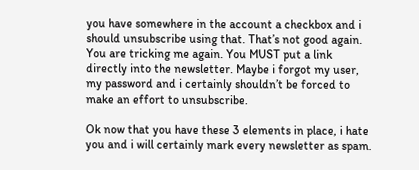you have somewhere in the account a checkbox and i should unsubscribe using that. That’s not good again. You are tricking me again. You MUST put a link directly into the newsletter. Maybe i forgot my user, my password and i certainly shouldn’t be forced to make an effort to unsubscribe.

Ok now that you have these 3 elements in place, i hate you and i will certainly mark every newsletter as spam.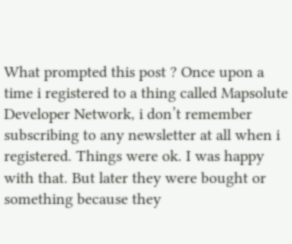What prompted this post ? Once upon a time i registered to a thing called Mapsolute Developer Network, i don’t remember subscribing to any newsletter at all when i registered. Things were ok. I was happy with that. But later they were bought or something because they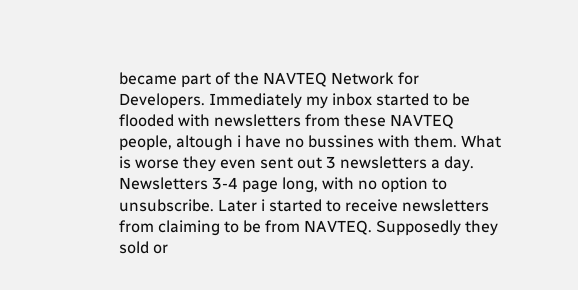became part of the NAVTEQ Network for Developers. Immediately my inbox started to be flooded with newsletters from these NAVTEQ people, altough i have no bussines with them. What is worse they even sent out 3 newsletters a day. Newsletters 3-4 page long, with no option to unsubscribe. Later i started to receive newsletters from claiming to be from NAVTEQ. Supposedly they sold or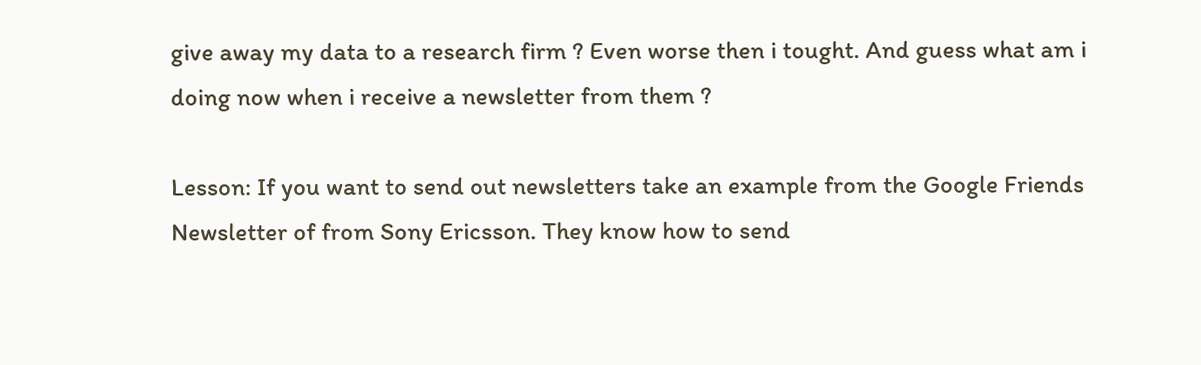give away my data to a research firm ? Even worse then i tought. And guess what am i doing now when i receive a newsletter from them ?

Lesson: If you want to send out newsletters take an example from the Google Friends Newsletter of from Sony Ericsson. They know how to send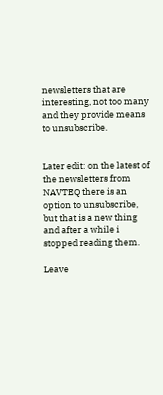newsletters that are interesting, not too many and they provide means to unsubscribe.


Later edit: on the latest of the newsletters from NAVTEQ there is an option to unsubscribe, but that is a new thing and after a while i stopped reading them.

Leave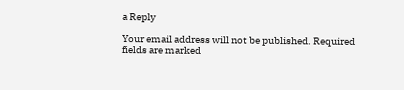a Reply

Your email address will not be published. Required fields are marked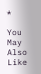*

You May Also Like